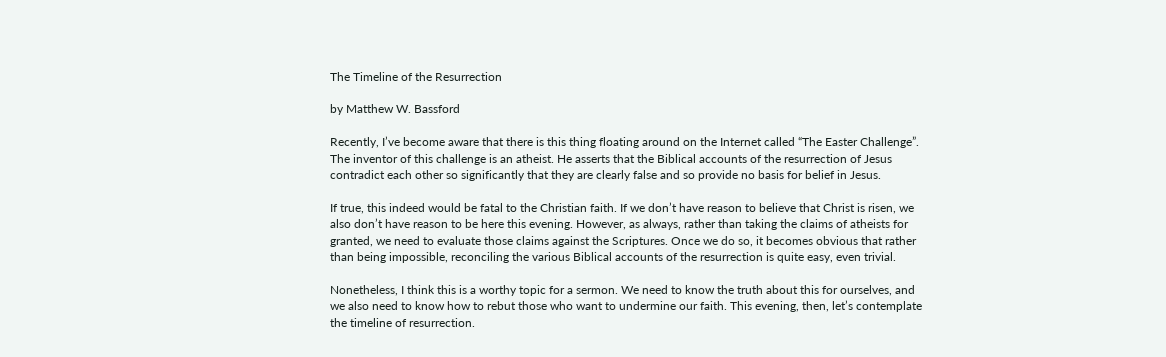The Timeline of the Resurrection

by Matthew W. Bassford

Recently, I’ve become aware that there is this thing floating around on the Internet called “The Easter Challenge”. The inventor of this challenge is an atheist. He asserts that the Biblical accounts of the resurrection of Jesus contradict each other so significantly that they are clearly false and so provide no basis for belief in Jesus.

If true, this indeed would be fatal to the Christian faith. If we don’t have reason to believe that Christ is risen, we also don’t have reason to be here this evening. However, as always, rather than taking the claims of atheists for granted, we need to evaluate those claims against the Scriptures. Once we do so, it becomes obvious that rather than being impossible, reconciling the various Biblical accounts of the resurrection is quite easy, even trivial.

Nonetheless, I think this is a worthy topic for a sermon. We need to know the truth about this for ourselves, and we also need to know how to rebut those who want to undermine our faith. This evening, then, let’s contemplate the timeline of resurrection.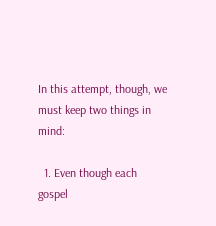In this attempt, though, we must keep two things in mind:

  1. Even though each gospel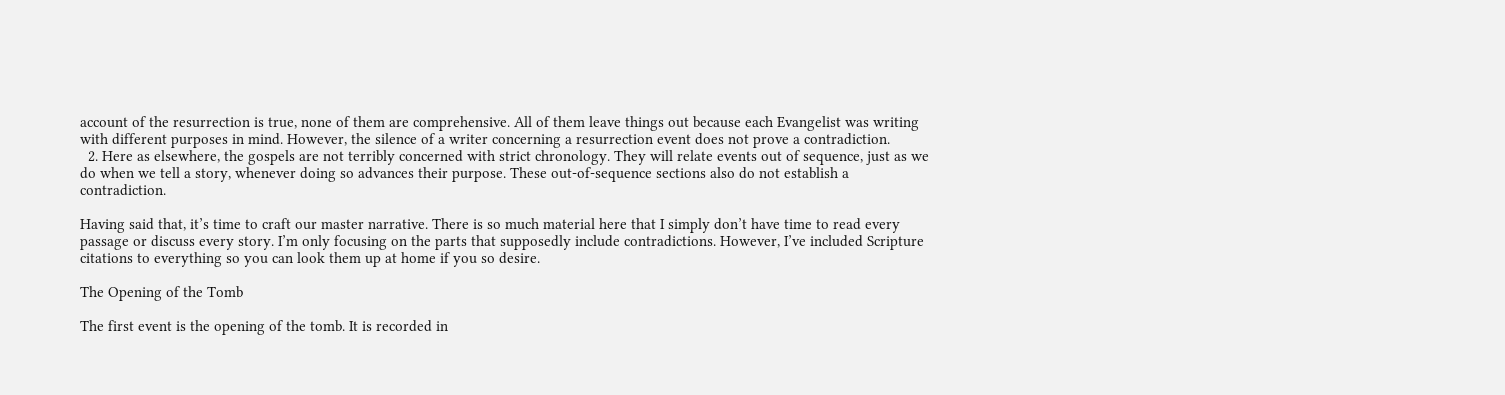account of the resurrection is true, none of them are comprehensive. All of them leave things out because each Evangelist was writing with different purposes in mind. However, the silence of a writer concerning a resurrection event does not prove a contradiction.
  2. Here as elsewhere, the gospels are not terribly concerned with strict chronology. They will relate events out of sequence, just as we do when we tell a story, whenever doing so advances their purpose. These out-of-sequence sections also do not establish a contradiction.

Having said that, it’s time to craft our master narrative. There is so much material here that I simply don’t have time to read every passage or discuss every story. I’m only focusing on the parts that supposedly include contradictions. However, I’ve included Scripture citations to everything so you can look them up at home if you so desire.

The Opening of the Tomb

The first event is the opening of the tomb. It is recorded in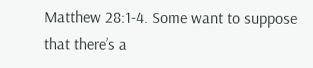Matthew 28:1-4. Some want to suppose that there’s a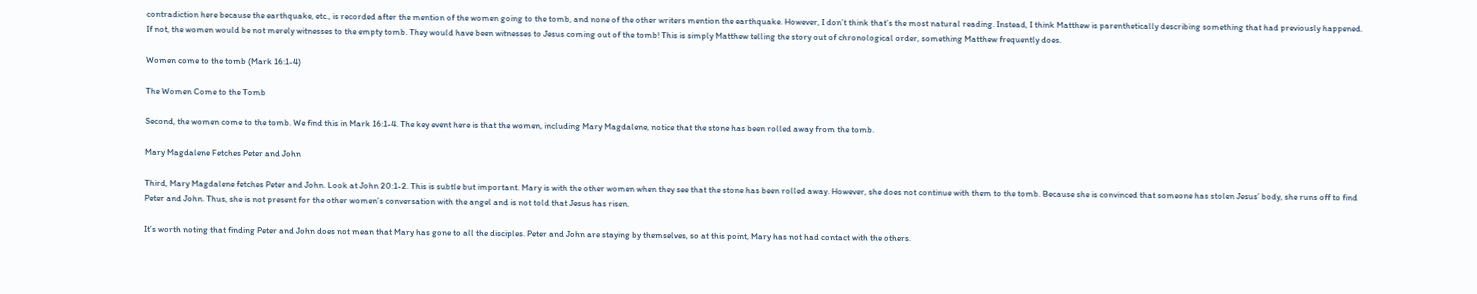contradiction here because the earthquake, etc., is recorded after the mention of the women going to the tomb, and none of the other writers mention the earthquake. However, I don’t think that’s the most natural reading. Instead, I think Matthew is parenthetically describing something that had previously happened. If not, the women would be not merely witnesses to the empty tomb. They would have been witnesses to Jesus coming out of the tomb! This is simply Matthew telling the story out of chronological order, something Matthew frequently does.

Women come to the tomb (Mark 16:1-4)

The Women Come to the Tomb

Second, the women come to the tomb. We find this in Mark 16:1-4. The key event here is that the women, including Mary Magdalene, notice that the stone has been rolled away from the tomb.

Mary Magdalene Fetches Peter and John

Third, Mary Magdalene fetches Peter and John. Look at John 20:1-2. This is subtle but important. Mary is with the other women when they see that the stone has been rolled away. However, she does not continue with them to the tomb. Because she is convinced that someone has stolen Jesus’ body, she runs off to find Peter and John. Thus, she is not present for the other women’s conversation with the angel and is not told that Jesus has risen.

It’s worth noting that finding Peter and John does not mean that Mary has gone to all the disciples. Peter and John are staying by themselves, so at this point, Mary has not had contact with the others.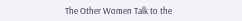The Other Women Talk to the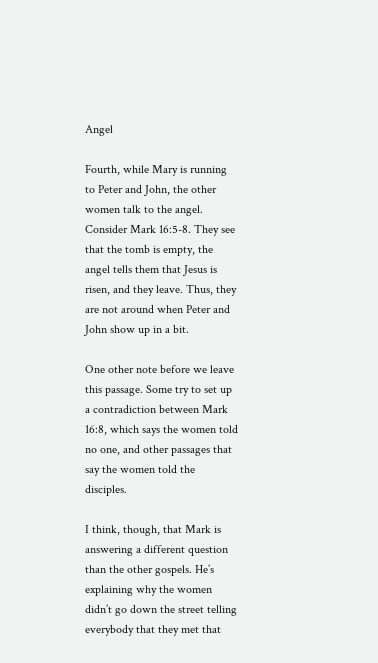Angel

Fourth, while Mary is running to Peter and John, the other women talk to the angel. Consider Mark 16:5-8. They see that the tomb is empty, the angel tells them that Jesus is risen, and they leave. Thus, they are not around when Peter and John show up in a bit.

One other note before we leave this passage. Some try to set up a contradiction between Mark 16:8, which says the women told no one, and other passages that say the women told the disciples.

I think, though, that Mark is answering a different question than the other gospels. He’s explaining why the women didn’t go down the street telling everybody that they met that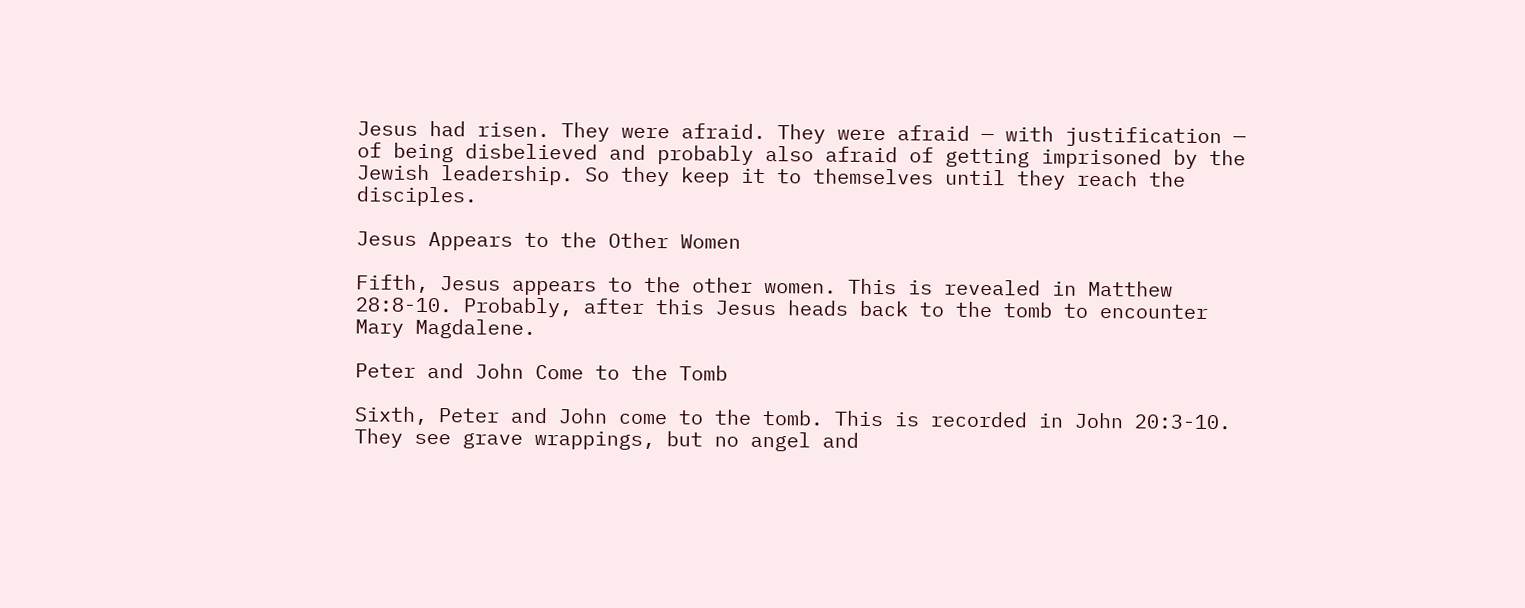Jesus had risen. They were afraid. They were afraid — with justification — of being disbelieved and probably also afraid of getting imprisoned by the Jewish leadership. So they keep it to themselves until they reach the disciples.

Jesus Appears to the Other Women

Fifth, Jesus appears to the other women. This is revealed in Matthew 28:8-10. Probably, after this Jesus heads back to the tomb to encounter Mary Magdalene.

Peter and John Come to the Tomb

Sixth, Peter and John come to the tomb. This is recorded in John 20:3-10. They see grave wrappings, but no angel and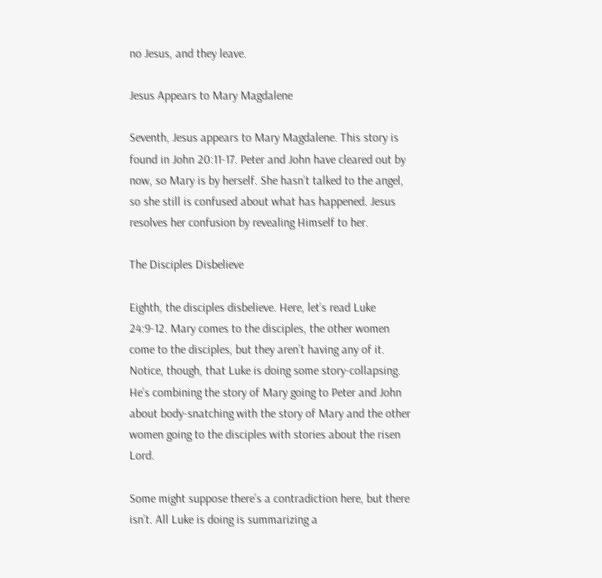no Jesus, and they leave.

Jesus Appears to Mary Magdalene

Seventh, Jesus appears to Mary Magdalene. This story is found in John 20:11-17. Peter and John have cleared out by now, so Mary is by herself. She hasn’t talked to the angel, so she still is confused about what has happened. Jesus resolves her confusion by revealing Himself to her.

The Disciples Disbelieve

Eighth, the disciples disbelieve. Here, let’s read Luke 24:9-12. Mary comes to the disciples, the other women come to the disciples, but they aren’t having any of it. Notice, though, that Luke is doing some story-collapsing. He’s combining the story of Mary going to Peter and John about body-snatching with the story of Mary and the other women going to the disciples with stories about the risen Lord.

Some might suppose there’s a contradiction here, but there isn’t. All Luke is doing is summarizing a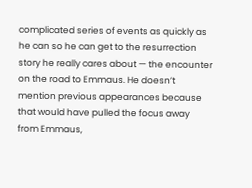complicated series of events as quickly as he can so he can get to the resurrection story he really cares about — the encounter on the road to Emmaus. He doesn’t mention previous appearances because that would have pulled the focus away from Emmaus,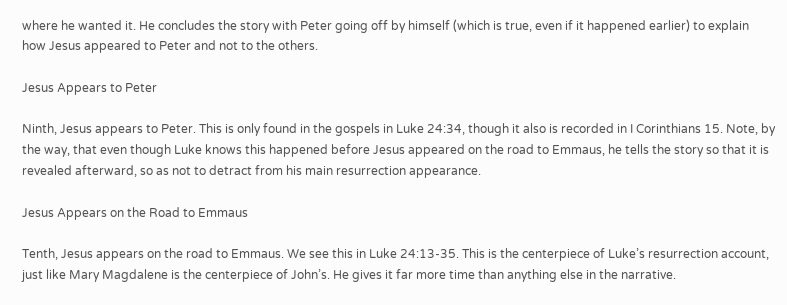where he wanted it. He concludes the story with Peter going off by himself (which is true, even if it happened earlier) to explain how Jesus appeared to Peter and not to the others.

Jesus Appears to Peter

Ninth, Jesus appears to Peter. This is only found in the gospels in Luke 24:34, though it also is recorded in I Corinthians 15. Note, by the way, that even though Luke knows this happened before Jesus appeared on the road to Emmaus, he tells the story so that it is revealed afterward, so as not to detract from his main resurrection appearance.

Jesus Appears on the Road to Emmaus

Tenth, Jesus appears on the road to Emmaus. We see this in Luke 24:13-35. This is the centerpiece of Luke’s resurrection account, just like Mary Magdalene is the centerpiece of John’s. He gives it far more time than anything else in the narrative.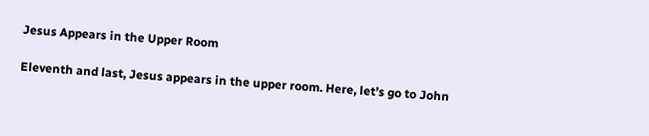Jesus Appears in the Upper Room

Eleventh and last, Jesus appears in the upper room. Here, let’s go to John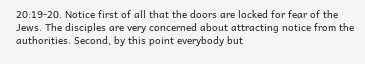20:19-20. Notice first of all that the doors are locked for fear of the Jews. The disciples are very concerned about attracting notice from the authorities. Second, by this point everybody but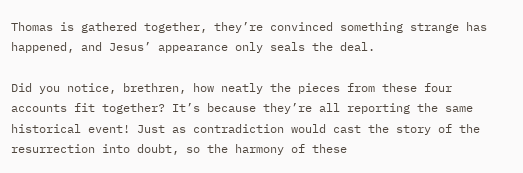Thomas is gathered together, they’re convinced something strange has happened, and Jesus’ appearance only seals the deal.

Did you notice, brethren, how neatly the pieces from these four accounts fit together? It’s because they’re all reporting the same historical event! Just as contradiction would cast the story of the resurrection into doubt, so the harmony of these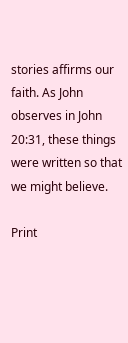stories affirms our faith. As John observes in John 20:31, these things were written so that we might believe.

Print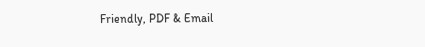Friendly, PDF & Email